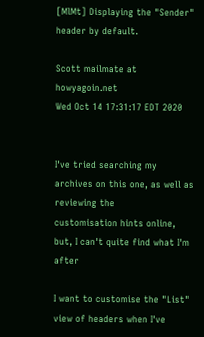[MlMt] Displaying the "Sender" header by default.

Scott mailmate at howyagoin.net
Wed Oct 14 17:31:17 EDT 2020


I've tried searching my archives on this one, as well as reviewing the
customisation hints online, but, I can't quite find what I'm after

I want to customise the "List" view of headers when I've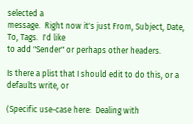selected a
message.  Right now it's just From, Subject, Date, To, Tags.  I'd like
to add "Sender" or perhaps other headers.

Is there a plist that I should edit to do this, or a defaults write, or

(Specific use-case here:  Dealing with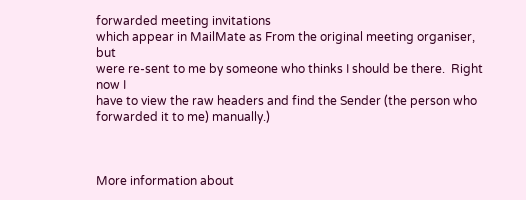forwarded meeting invitations
which appear in MailMate as From the original meeting organiser, but
were re-sent to me by someone who thinks I should be there.  Right now I
have to view the raw headers and find the Sender (the person who
forwarded it to me) manually.)



More information about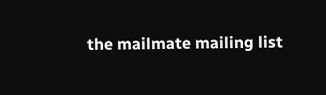the mailmate mailing list